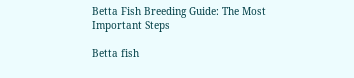Betta Fish Breeding Guide: The Most Important Steps

Betta fish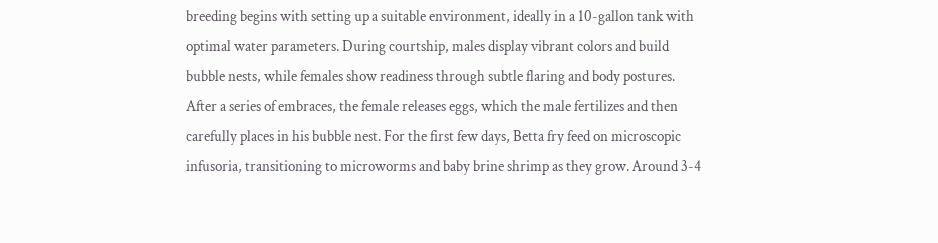breeding begins with setting up a suitable environment, ideally in a 10-gallon tank with optimal water parameters. During courtship, males display vibrant colors and build bubble nests, while females show readiness through subtle flaring and body postures. After a series of embraces, the female releases eggs, which the male fertilizes and then carefully places in his bubble nest. For the first few days, Betta fry feed on microscopic infusoria, transitioning to microworms and baby brine shrimp as they grow. Around 3-4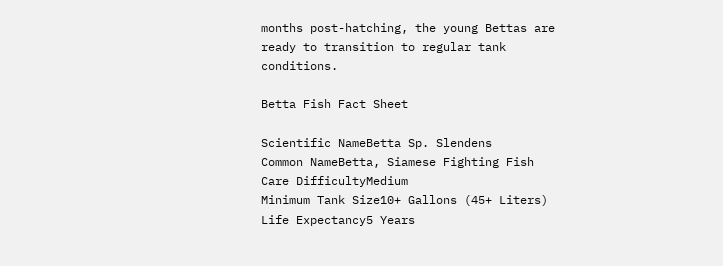months post-hatching, the young Bettas are ready to transition to regular tank conditions.

Betta Fish Fact Sheet

Scientific NameBetta Sp. Slendens
Common NameBetta, Siamese Fighting Fish
Care DifficultyMedium
Minimum Tank Size10+ Gallons (45+ Liters)
Life Expectancy5 Years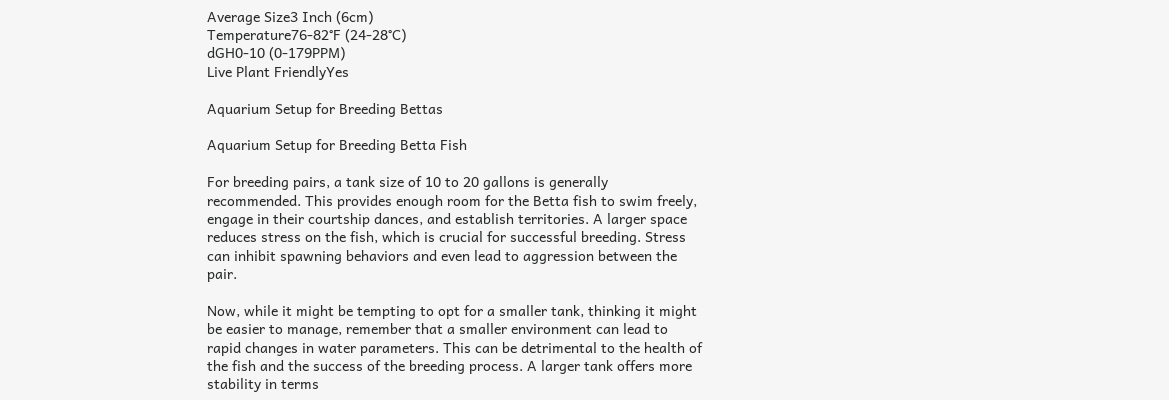Average Size3 Inch (6cm)
Temperature76-82°F (24-28°C)
dGH0-10 (0-179PPM)
Live Plant FriendlyYes

Aquarium Setup for Breeding Bettas

Aquarium Setup for Breeding Betta Fish

For breeding pairs, a tank size of 10 to 20 gallons is generally recommended. This provides enough room for the Betta fish to swim freely, engage in their courtship dances, and establish territories. A larger space reduces stress on the fish, which is crucial for successful breeding. Stress can inhibit spawning behaviors and even lead to aggression between the pair.

Now, while it might be tempting to opt for a smaller tank, thinking it might be easier to manage, remember that a smaller environment can lead to rapid changes in water parameters. This can be detrimental to the health of the fish and the success of the breeding process. A larger tank offers more stability in terms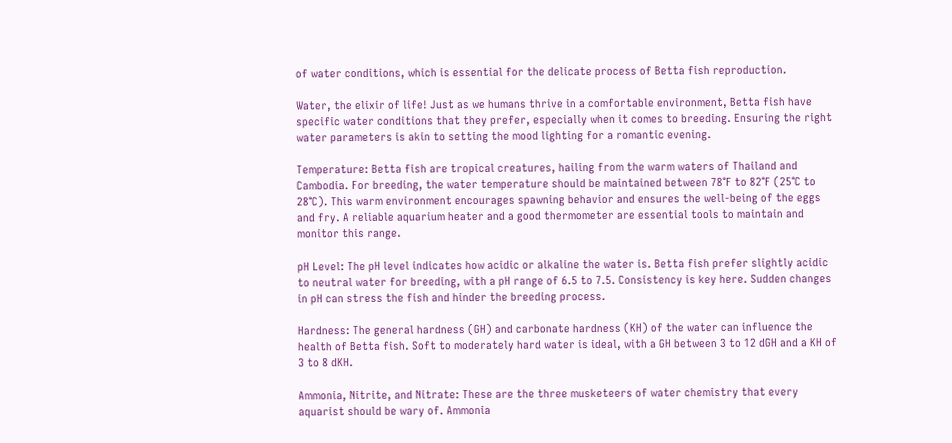of water conditions, which is essential for the delicate process of Betta fish reproduction.

Water, the elixir of life! Just as we humans thrive in a comfortable environment, Betta fish have specific water conditions that they prefer, especially when it comes to breeding. Ensuring the right water parameters is akin to setting the mood lighting for a romantic evening.

Temperature: Betta fish are tropical creatures, hailing from the warm waters of Thailand and Cambodia. For breeding, the water temperature should be maintained between 78°F to 82°F (25°C to 28°C). This warm environment encourages spawning behavior and ensures the well-being of the eggs and fry. A reliable aquarium heater and a good thermometer are essential tools to maintain and monitor this range.

pH Level: The pH level indicates how acidic or alkaline the water is. Betta fish prefer slightly acidic to neutral water for breeding, with a pH range of 6.5 to 7.5. Consistency is key here. Sudden changes in pH can stress the fish and hinder the breeding process.

Hardness: The general hardness (GH) and carbonate hardness (KH) of the water can influence the health of Betta fish. Soft to moderately hard water is ideal, with a GH between 3 to 12 dGH and a KH of 3 to 8 dKH.

Ammonia, Nitrite, and Nitrate: These are the three musketeers of water chemistry that every aquarist should be wary of. Ammonia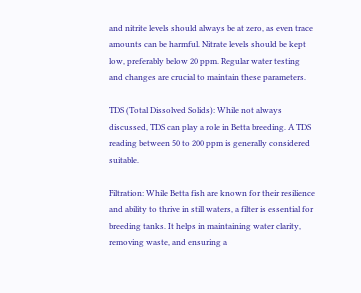and nitrite levels should always be at zero, as even trace amounts can be harmful. Nitrate levels should be kept low, preferably below 20 ppm. Regular water testing and changes are crucial to maintain these parameters.

TDS (Total Dissolved Solids): While not always discussed, TDS can play a role in Betta breeding. A TDS reading between 50 to 200 ppm is generally considered suitable.

Filtration: While Betta fish are known for their resilience and ability to thrive in still waters, a filter is essential for breeding tanks. It helps in maintaining water clarity, removing waste, and ensuring a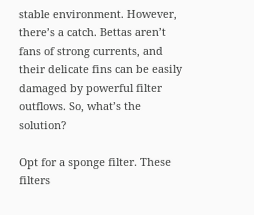stable environment. However, there’s a catch. Bettas aren’t fans of strong currents, and their delicate fins can be easily damaged by powerful filter outflows. So, what’s the solution?

Opt for a sponge filter. These filters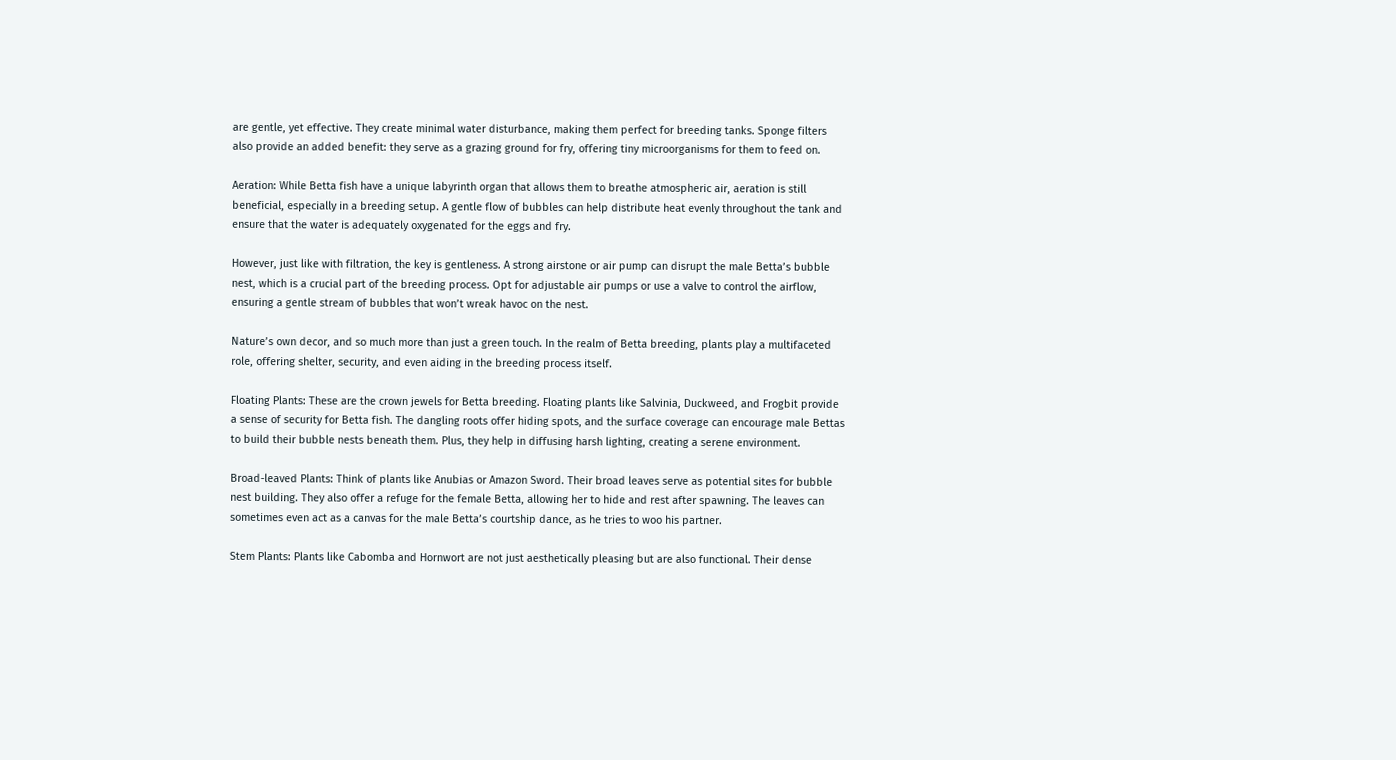are gentle, yet effective. They create minimal water disturbance, making them perfect for breeding tanks. Sponge filters also provide an added benefit: they serve as a grazing ground for fry, offering tiny microorganisms for them to feed on.

Aeration: While Betta fish have a unique labyrinth organ that allows them to breathe atmospheric air, aeration is still beneficial, especially in a breeding setup. A gentle flow of bubbles can help distribute heat evenly throughout the tank and ensure that the water is adequately oxygenated for the eggs and fry.

However, just like with filtration, the key is gentleness. A strong airstone or air pump can disrupt the male Betta’s bubble nest, which is a crucial part of the breeding process. Opt for adjustable air pumps or use a valve to control the airflow, ensuring a gentle stream of bubbles that won’t wreak havoc on the nest.

Nature’s own decor, and so much more than just a green touch. In the realm of Betta breeding, plants play a multifaceted role, offering shelter, security, and even aiding in the breeding process itself.

Floating Plants: These are the crown jewels for Betta breeding. Floating plants like Salvinia, Duckweed, and Frogbit provide a sense of security for Betta fish. The dangling roots offer hiding spots, and the surface coverage can encourage male Bettas to build their bubble nests beneath them. Plus, they help in diffusing harsh lighting, creating a serene environment.

Broad-leaved Plants: Think of plants like Anubias or Amazon Sword. Their broad leaves serve as potential sites for bubble nest building. They also offer a refuge for the female Betta, allowing her to hide and rest after spawning. The leaves can sometimes even act as a canvas for the male Betta’s courtship dance, as he tries to woo his partner.

Stem Plants: Plants like Cabomba and Hornwort are not just aesthetically pleasing but are also functional. Their dense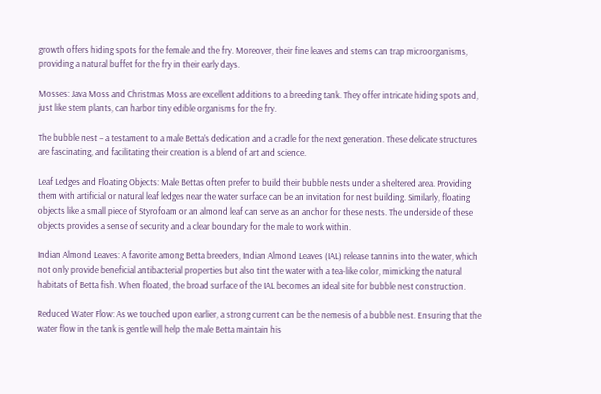growth offers hiding spots for the female and the fry. Moreover, their fine leaves and stems can trap microorganisms, providing a natural buffet for the fry in their early days.

Mosses: Java Moss and Christmas Moss are excellent additions to a breeding tank. They offer intricate hiding spots and, just like stem plants, can harbor tiny edible organisms for the fry.

The bubble nest – a testament to a male Betta’s dedication and a cradle for the next generation. These delicate structures are fascinating, and facilitating their creation is a blend of art and science.

Leaf Ledges and Floating Objects: Male Bettas often prefer to build their bubble nests under a sheltered area. Providing them with artificial or natural leaf ledges near the water surface can be an invitation for nest building. Similarly, floating objects like a small piece of Styrofoam or an almond leaf can serve as an anchor for these nests. The underside of these objects provides a sense of security and a clear boundary for the male to work within.

Indian Almond Leaves: A favorite among Betta breeders, Indian Almond Leaves (IAL) release tannins into the water, which not only provide beneficial antibacterial properties but also tint the water with a tea-like color, mimicking the natural habitats of Betta fish. When floated, the broad surface of the IAL becomes an ideal site for bubble nest construction.

Reduced Water Flow: As we touched upon earlier, a strong current can be the nemesis of a bubble nest. Ensuring that the water flow in the tank is gentle will help the male Betta maintain his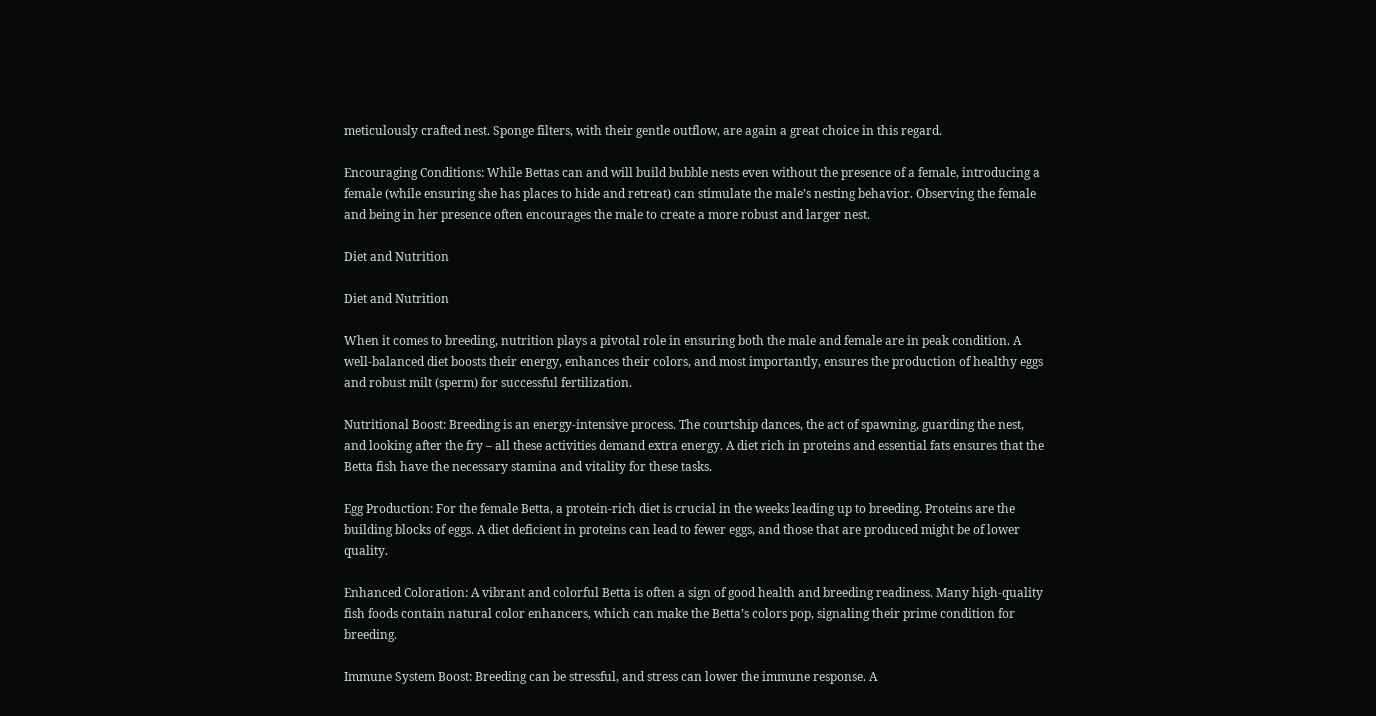meticulously crafted nest. Sponge filters, with their gentle outflow, are again a great choice in this regard.

Encouraging Conditions: While Bettas can and will build bubble nests even without the presence of a female, introducing a female (while ensuring she has places to hide and retreat) can stimulate the male’s nesting behavior. Observing the female and being in her presence often encourages the male to create a more robust and larger nest.

Diet and Nutrition

Diet and Nutrition

When it comes to breeding, nutrition plays a pivotal role in ensuring both the male and female are in peak condition. A well-balanced diet boosts their energy, enhances their colors, and most importantly, ensures the production of healthy eggs and robust milt (sperm) for successful fertilization.

Nutritional Boost: Breeding is an energy-intensive process. The courtship dances, the act of spawning, guarding the nest, and looking after the fry – all these activities demand extra energy. A diet rich in proteins and essential fats ensures that the Betta fish have the necessary stamina and vitality for these tasks.

Egg Production: For the female Betta, a protein-rich diet is crucial in the weeks leading up to breeding. Proteins are the building blocks of eggs. A diet deficient in proteins can lead to fewer eggs, and those that are produced might be of lower quality.

Enhanced Coloration: A vibrant and colorful Betta is often a sign of good health and breeding readiness. Many high-quality fish foods contain natural color enhancers, which can make the Betta’s colors pop, signaling their prime condition for breeding.

Immune System Boost: Breeding can be stressful, and stress can lower the immune response. A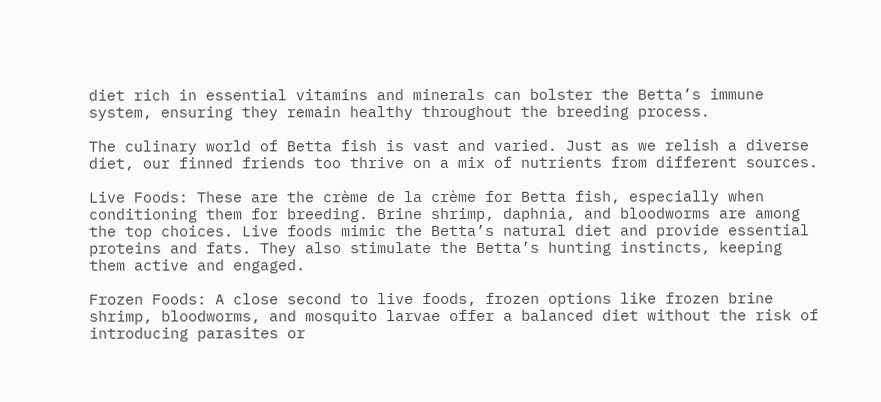diet rich in essential vitamins and minerals can bolster the Betta’s immune system, ensuring they remain healthy throughout the breeding process.

The culinary world of Betta fish is vast and varied. Just as we relish a diverse diet, our finned friends too thrive on a mix of nutrients from different sources.

Live Foods: These are the crème de la crème for Betta fish, especially when conditioning them for breeding. Brine shrimp, daphnia, and bloodworms are among the top choices. Live foods mimic the Betta’s natural diet and provide essential proteins and fats. They also stimulate the Betta’s hunting instincts, keeping them active and engaged.

Frozen Foods: A close second to live foods, frozen options like frozen brine shrimp, bloodworms, and mosquito larvae offer a balanced diet without the risk of introducing parasites or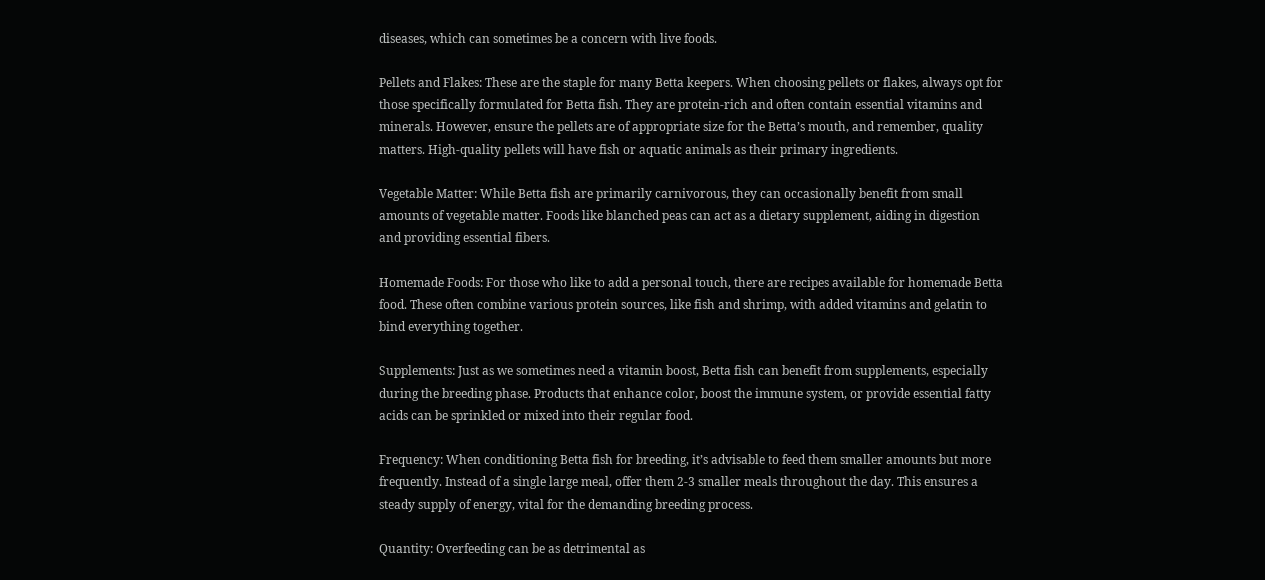diseases, which can sometimes be a concern with live foods.

Pellets and Flakes: These are the staple for many Betta keepers. When choosing pellets or flakes, always opt for those specifically formulated for Betta fish. They are protein-rich and often contain essential vitamins and minerals. However, ensure the pellets are of appropriate size for the Betta’s mouth, and remember, quality matters. High-quality pellets will have fish or aquatic animals as their primary ingredients.

Vegetable Matter: While Betta fish are primarily carnivorous, they can occasionally benefit from small amounts of vegetable matter. Foods like blanched peas can act as a dietary supplement, aiding in digestion and providing essential fibers.

Homemade Foods: For those who like to add a personal touch, there are recipes available for homemade Betta food. These often combine various protein sources, like fish and shrimp, with added vitamins and gelatin to bind everything together.

Supplements: Just as we sometimes need a vitamin boost, Betta fish can benefit from supplements, especially during the breeding phase. Products that enhance color, boost the immune system, or provide essential fatty acids can be sprinkled or mixed into their regular food.

Frequency: When conditioning Betta fish for breeding, it’s advisable to feed them smaller amounts but more frequently. Instead of a single large meal, offer them 2-3 smaller meals throughout the day. This ensures a steady supply of energy, vital for the demanding breeding process.

Quantity: Overfeeding can be as detrimental as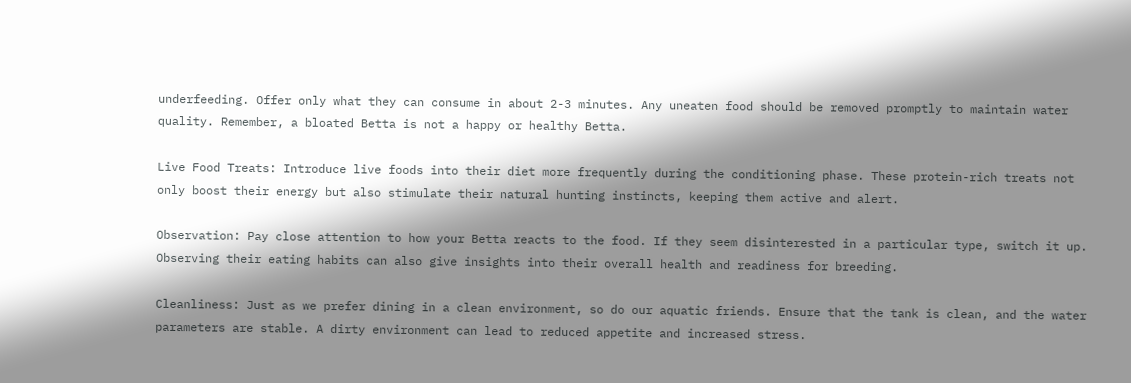underfeeding. Offer only what they can consume in about 2-3 minutes. Any uneaten food should be removed promptly to maintain water quality. Remember, a bloated Betta is not a happy or healthy Betta.

Live Food Treats: Introduce live foods into their diet more frequently during the conditioning phase. These protein-rich treats not only boost their energy but also stimulate their natural hunting instincts, keeping them active and alert.

Observation: Pay close attention to how your Betta reacts to the food. If they seem disinterested in a particular type, switch it up. Observing their eating habits can also give insights into their overall health and readiness for breeding.

Cleanliness: Just as we prefer dining in a clean environment, so do our aquatic friends. Ensure that the tank is clean, and the water parameters are stable. A dirty environment can lead to reduced appetite and increased stress.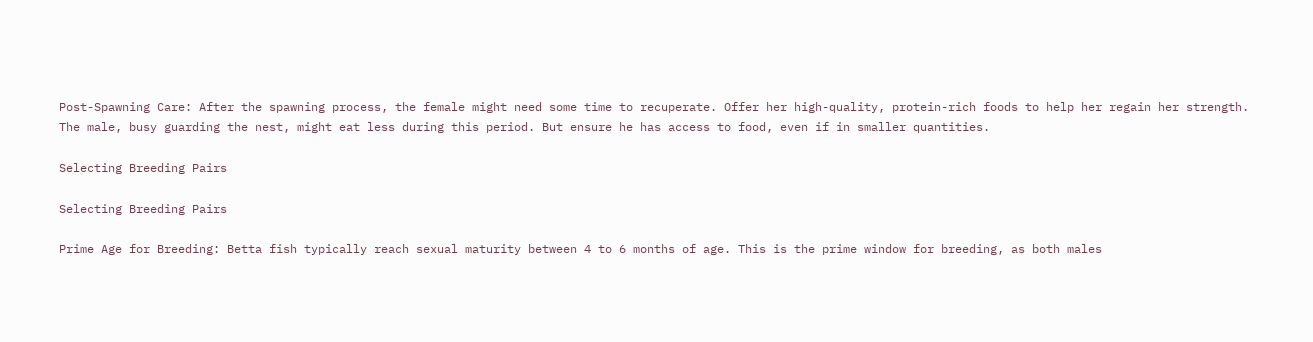Post-Spawning Care: After the spawning process, the female might need some time to recuperate. Offer her high-quality, protein-rich foods to help her regain her strength. The male, busy guarding the nest, might eat less during this period. But ensure he has access to food, even if in smaller quantities.

Selecting Breeding Pairs

Selecting Breeding Pairs

Prime Age for Breeding: Betta fish typically reach sexual maturity between 4 to 6 months of age. This is the prime window for breeding, as both males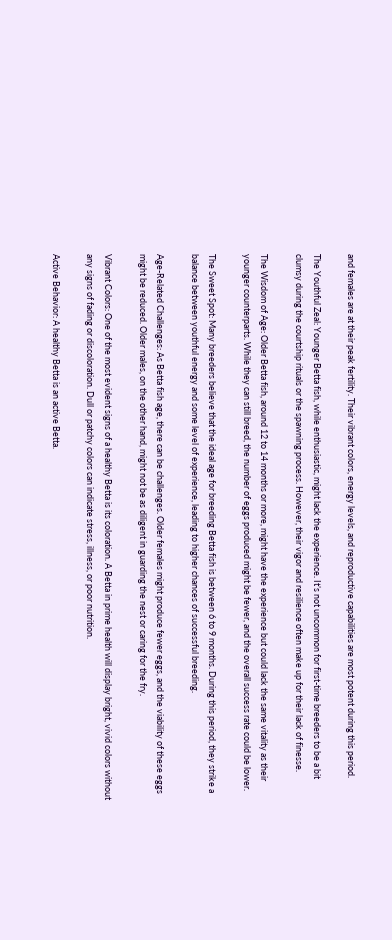and females are at their peak fertility. Their vibrant colors, energy levels, and reproductive capabilities are most potent during this period.

The Youthful Zeal: Younger Betta fish, while enthusiastic, might lack the experience. It’s not uncommon for first-time breeders to be a bit clumsy during the courtship rituals or the spawning process. However, their vigor and resilience often make up for their lack of finesse.

The Wisdom of Age: Older Betta fish, around 12 to 14 months or more, might have the experience but could lack the same vitality as their younger counterparts. While they can still breed, the number of eggs produced might be fewer, and the overall success rate could be lower.

The Sweet Spot: Many breeders believe that the ideal age for breeding Betta fish is between 6 to 9 months. During this period, they strike a balance between youthful energy and some level of experience, leading to higher chances of successful breeding.

Age-Related Challenges: As Betta fish age, there can be challenges. Older females might produce fewer eggs, and the viability of these eggs might be reduced. Older males, on the other hand, might not be as diligent in guarding the nest or caring for the fry.

Vibrant Colors: One of the most evident signs of a healthy Betta is its coloration. A Betta in prime health will display bright, vivid colors without any signs of fading or discoloration. Dull or patchy colors can indicate stress, illness, or poor nutrition.

Active Behavior: A healthy Betta is an active Betta.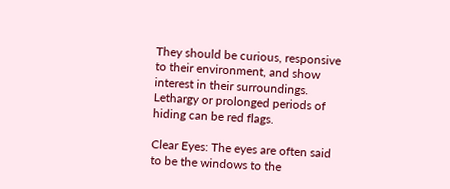They should be curious, responsive to their environment, and show interest in their surroundings. Lethargy or prolonged periods of hiding can be red flags.

Clear Eyes: The eyes are often said to be the windows to the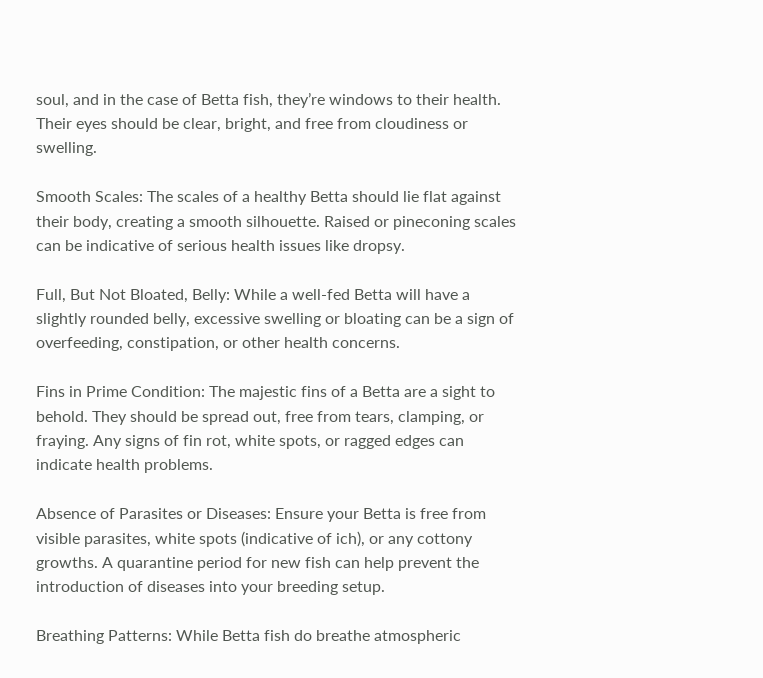soul, and in the case of Betta fish, they’re windows to their health. Their eyes should be clear, bright, and free from cloudiness or swelling.

Smooth Scales: The scales of a healthy Betta should lie flat against their body, creating a smooth silhouette. Raised or pineconing scales can be indicative of serious health issues like dropsy.

Full, But Not Bloated, Belly: While a well-fed Betta will have a slightly rounded belly, excessive swelling or bloating can be a sign of overfeeding, constipation, or other health concerns.

Fins in Prime Condition: The majestic fins of a Betta are a sight to behold. They should be spread out, free from tears, clamping, or fraying. Any signs of fin rot, white spots, or ragged edges can indicate health problems.

Absence of Parasites or Diseases: Ensure your Betta is free from visible parasites, white spots (indicative of ich), or any cottony growths. A quarantine period for new fish can help prevent the introduction of diseases into your breeding setup.

Breathing Patterns: While Betta fish do breathe atmospheric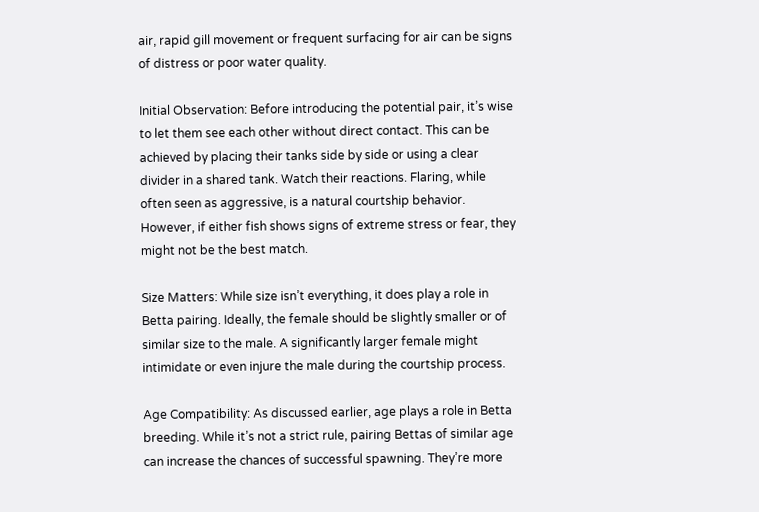air, rapid gill movement or frequent surfacing for air can be signs of distress or poor water quality.

Initial Observation: Before introducing the potential pair, it’s wise to let them see each other without direct contact. This can be achieved by placing their tanks side by side or using a clear divider in a shared tank. Watch their reactions. Flaring, while often seen as aggressive, is a natural courtship behavior. However, if either fish shows signs of extreme stress or fear, they might not be the best match.

Size Matters: While size isn’t everything, it does play a role in Betta pairing. Ideally, the female should be slightly smaller or of similar size to the male. A significantly larger female might intimidate or even injure the male during the courtship process.

Age Compatibility: As discussed earlier, age plays a role in Betta breeding. While it’s not a strict rule, pairing Bettas of similar age can increase the chances of successful spawning. They’re more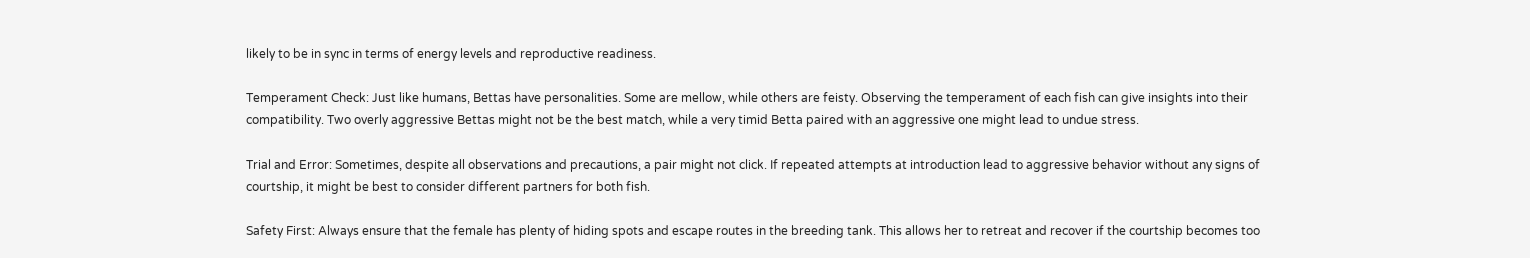likely to be in sync in terms of energy levels and reproductive readiness.

Temperament Check: Just like humans, Bettas have personalities. Some are mellow, while others are feisty. Observing the temperament of each fish can give insights into their compatibility. Two overly aggressive Bettas might not be the best match, while a very timid Betta paired with an aggressive one might lead to undue stress.

Trial and Error: Sometimes, despite all observations and precautions, a pair might not click. If repeated attempts at introduction lead to aggressive behavior without any signs of courtship, it might be best to consider different partners for both fish.

Safety First: Always ensure that the female has plenty of hiding spots and escape routes in the breeding tank. This allows her to retreat and recover if the courtship becomes too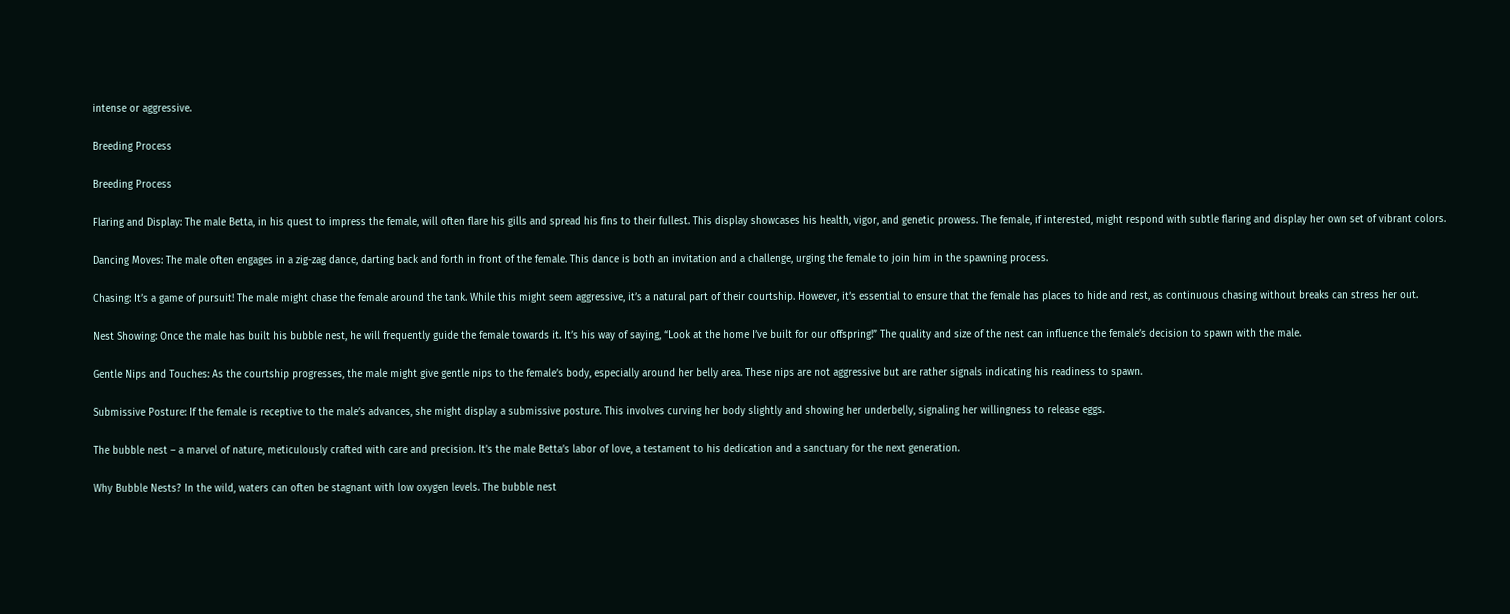intense or aggressive.

Breeding Process

Breeding Process

Flaring and Display: The male Betta, in his quest to impress the female, will often flare his gills and spread his fins to their fullest. This display showcases his health, vigor, and genetic prowess. The female, if interested, might respond with subtle flaring and display her own set of vibrant colors.

Dancing Moves: The male often engages in a zig-zag dance, darting back and forth in front of the female. This dance is both an invitation and a challenge, urging the female to join him in the spawning process.

Chasing: It’s a game of pursuit! The male might chase the female around the tank. While this might seem aggressive, it’s a natural part of their courtship. However, it’s essential to ensure that the female has places to hide and rest, as continuous chasing without breaks can stress her out.

Nest Showing: Once the male has built his bubble nest, he will frequently guide the female towards it. It’s his way of saying, “Look at the home I’ve built for our offspring!” The quality and size of the nest can influence the female’s decision to spawn with the male.

Gentle Nips and Touches: As the courtship progresses, the male might give gentle nips to the female’s body, especially around her belly area. These nips are not aggressive but are rather signals indicating his readiness to spawn.

Submissive Posture: If the female is receptive to the male’s advances, she might display a submissive posture. This involves curving her body slightly and showing her underbelly, signaling her willingness to release eggs.

The bubble nest – a marvel of nature, meticulously crafted with care and precision. It’s the male Betta’s labor of love, a testament to his dedication and a sanctuary for the next generation.

Why Bubble Nests? In the wild, waters can often be stagnant with low oxygen levels. The bubble nest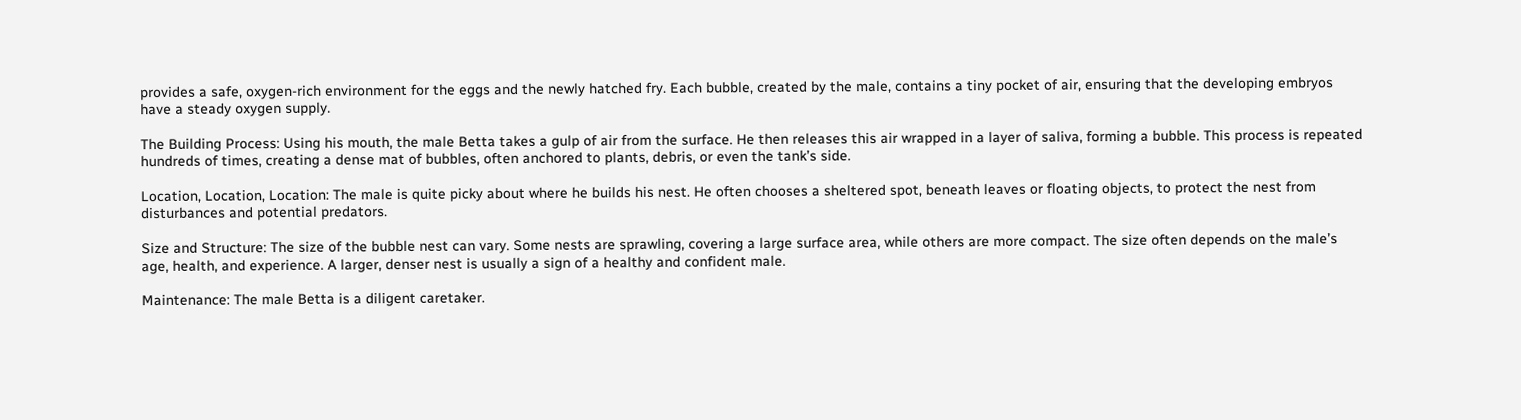provides a safe, oxygen-rich environment for the eggs and the newly hatched fry. Each bubble, created by the male, contains a tiny pocket of air, ensuring that the developing embryos have a steady oxygen supply.

The Building Process: Using his mouth, the male Betta takes a gulp of air from the surface. He then releases this air wrapped in a layer of saliva, forming a bubble. This process is repeated hundreds of times, creating a dense mat of bubbles, often anchored to plants, debris, or even the tank’s side.

Location, Location, Location: The male is quite picky about where he builds his nest. He often chooses a sheltered spot, beneath leaves or floating objects, to protect the nest from disturbances and potential predators.

Size and Structure: The size of the bubble nest can vary. Some nests are sprawling, covering a large surface area, while others are more compact. The size often depends on the male’s age, health, and experience. A larger, denser nest is usually a sign of a healthy and confident male.

Maintenance: The male Betta is a diligent caretaker.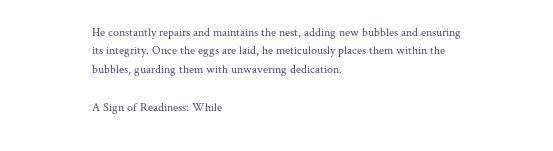He constantly repairs and maintains the nest, adding new bubbles and ensuring its integrity. Once the eggs are laid, he meticulously places them within the bubbles, guarding them with unwavering dedication.

A Sign of Readiness: While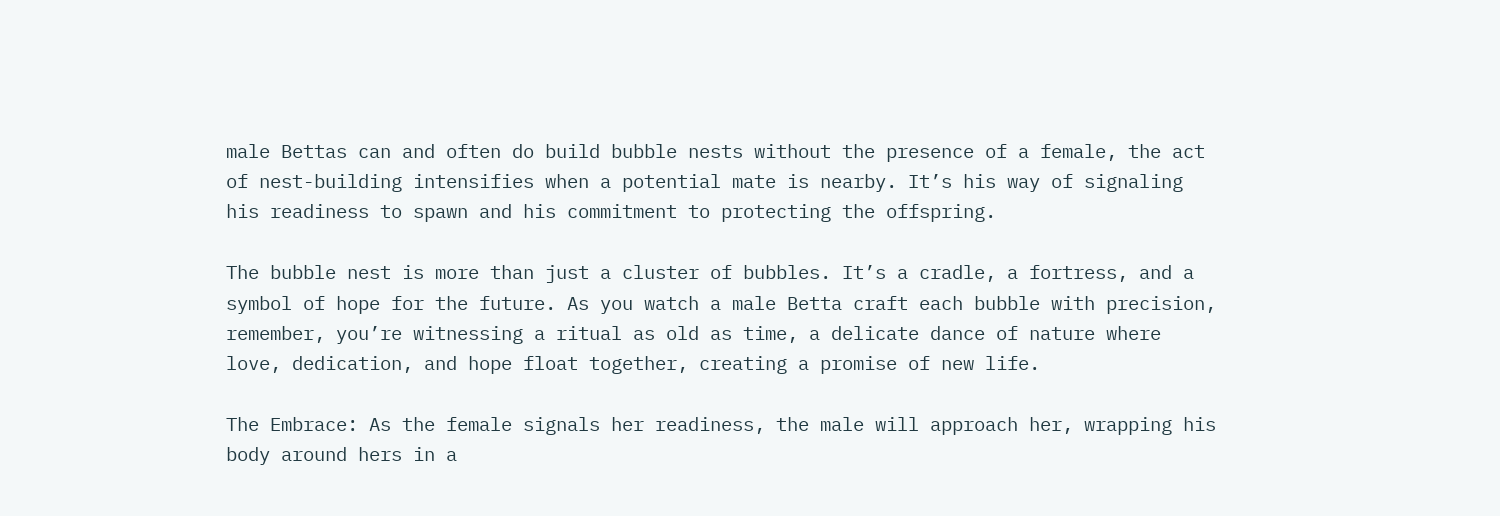male Bettas can and often do build bubble nests without the presence of a female, the act of nest-building intensifies when a potential mate is nearby. It’s his way of signaling his readiness to spawn and his commitment to protecting the offspring.

The bubble nest is more than just a cluster of bubbles. It’s a cradle, a fortress, and a symbol of hope for the future. As you watch a male Betta craft each bubble with precision, remember, you’re witnessing a ritual as old as time, a delicate dance of nature where love, dedication, and hope float together, creating a promise of new life.

The Embrace: As the female signals her readiness, the male will approach her, wrapping his body around hers in a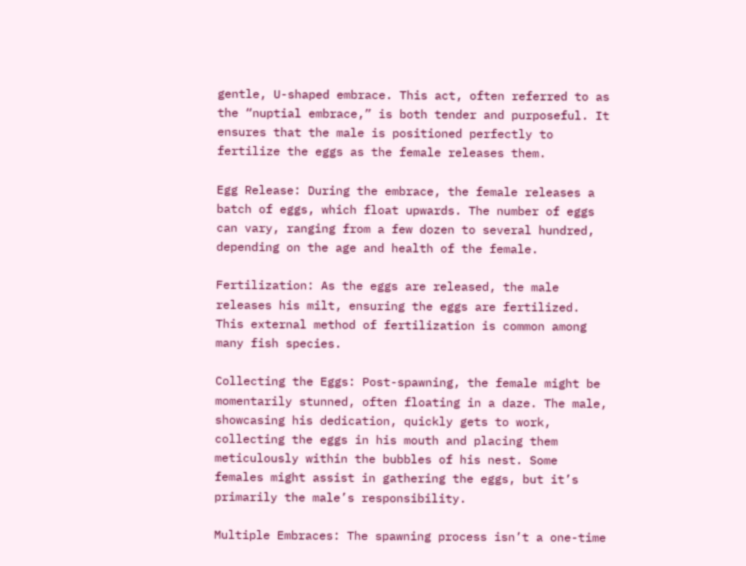gentle, U-shaped embrace. This act, often referred to as the “nuptial embrace,” is both tender and purposeful. It ensures that the male is positioned perfectly to fertilize the eggs as the female releases them.

Egg Release: During the embrace, the female releases a batch of eggs, which float upwards. The number of eggs can vary, ranging from a few dozen to several hundred, depending on the age and health of the female.

Fertilization: As the eggs are released, the male releases his milt, ensuring the eggs are fertilized. This external method of fertilization is common among many fish species.

Collecting the Eggs: Post-spawning, the female might be momentarily stunned, often floating in a daze. The male, showcasing his dedication, quickly gets to work, collecting the eggs in his mouth and placing them meticulously within the bubbles of his nest. Some females might assist in gathering the eggs, but it’s primarily the male’s responsibility.

Multiple Embraces: The spawning process isn’t a one-time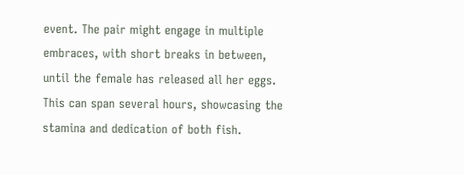event. The pair might engage in multiple embraces, with short breaks in between, until the female has released all her eggs. This can span several hours, showcasing the stamina and dedication of both fish.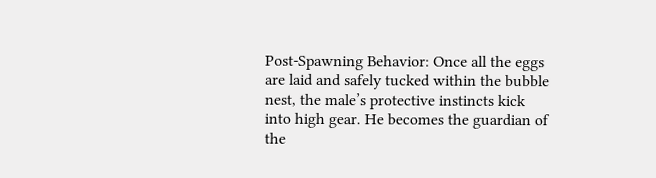Post-Spawning Behavior: Once all the eggs are laid and safely tucked within the bubble nest, the male’s protective instincts kick into high gear. He becomes the guardian of the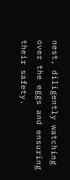nest, diligently watching over the eggs and ensuring their safety.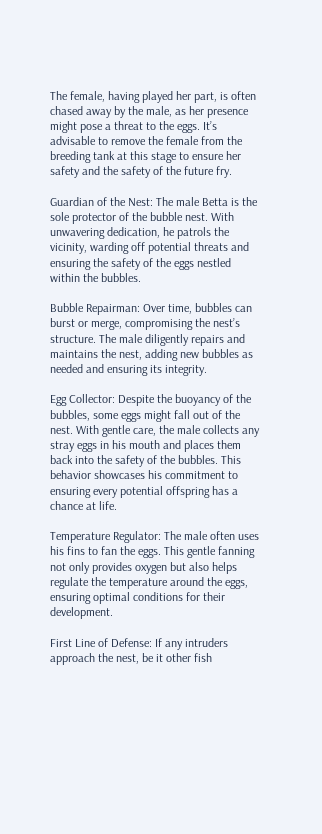The female, having played her part, is often chased away by the male, as her presence might pose a threat to the eggs. It’s advisable to remove the female from the breeding tank at this stage to ensure her safety and the safety of the future fry.

Guardian of the Nest: The male Betta is the sole protector of the bubble nest. With unwavering dedication, he patrols the vicinity, warding off potential threats and ensuring the safety of the eggs nestled within the bubbles.

Bubble Repairman: Over time, bubbles can burst or merge, compromising the nest’s structure. The male diligently repairs and maintains the nest, adding new bubbles as needed and ensuring its integrity.

Egg Collector: Despite the buoyancy of the bubbles, some eggs might fall out of the nest. With gentle care, the male collects any stray eggs in his mouth and places them back into the safety of the bubbles. This behavior showcases his commitment to ensuring every potential offspring has a chance at life.

Temperature Regulator: The male often uses his fins to fan the eggs. This gentle fanning not only provides oxygen but also helps regulate the temperature around the eggs, ensuring optimal conditions for their development.

First Line of Defense: If any intruders approach the nest, be it other fish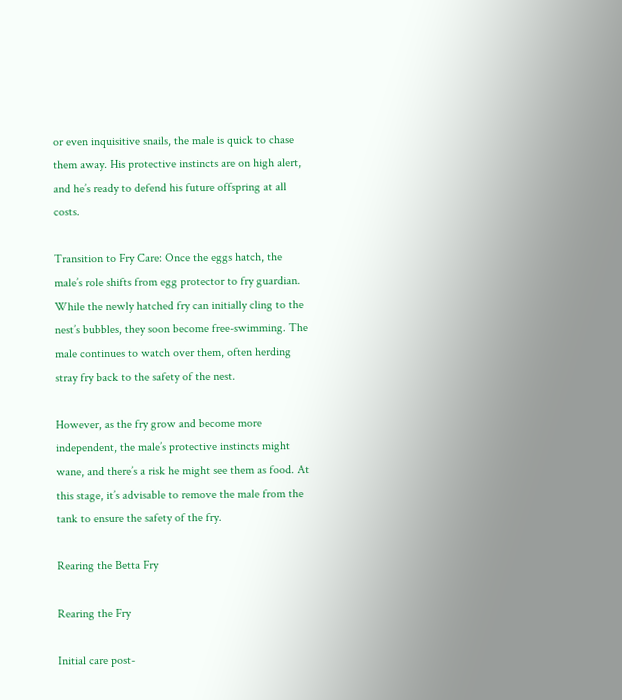or even inquisitive snails, the male is quick to chase them away. His protective instincts are on high alert, and he’s ready to defend his future offspring at all costs.

Transition to Fry Care: Once the eggs hatch, the male’s role shifts from egg protector to fry guardian. While the newly hatched fry can initially cling to the nest’s bubbles, they soon become free-swimming. The male continues to watch over them, often herding stray fry back to the safety of the nest.

However, as the fry grow and become more independent, the male’s protective instincts might wane, and there’s a risk he might see them as food. At this stage, it’s advisable to remove the male from the tank to ensure the safety of the fry.

Rearing the Betta Fry

Rearing the Fry

Initial care post-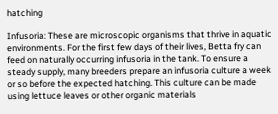hatching

Infusoria: These are microscopic organisms that thrive in aquatic environments. For the first few days of their lives, Betta fry can feed on naturally occurring infusoria in the tank. To ensure a steady supply, many breeders prepare an infusoria culture a week or so before the expected hatching. This culture can be made using lettuce leaves or other organic materials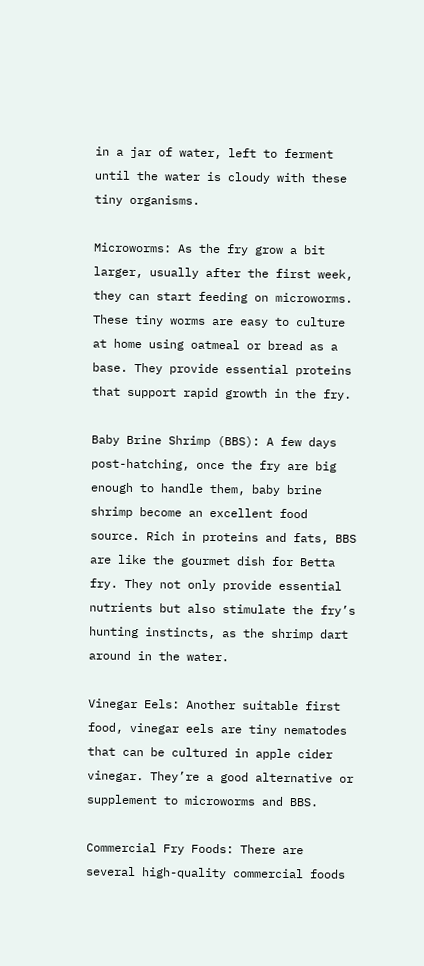in a jar of water, left to ferment until the water is cloudy with these tiny organisms.

Microworms: As the fry grow a bit larger, usually after the first week, they can start feeding on microworms. These tiny worms are easy to culture at home using oatmeal or bread as a base. They provide essential proteins that support rapid growth in the fry.

Baby Brine Shrimp (BBS): A few days post-hatching, once the fry are big enough to handle them, baby brine shrimp become an excellent food source. Rich in proteins and fats, BBS are like the gourmet dish for Betta fry. They not only provide essential nutrients but also stimulate the fry’s hunting instincts, as the shrimp dart around in the water.

Vinegar Eels: Another suitable first food, vinegar eels are tiny nematodes that can be cultured in apple cider vinegar. They’re a good alternative or supplement to microworms and BBS.

Commercial Fry Foods: There are several high-quality commercial foods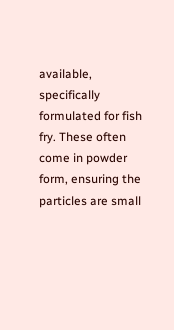available, specifically formulated for fish fry. These often come in powder form, ensuring the particles are small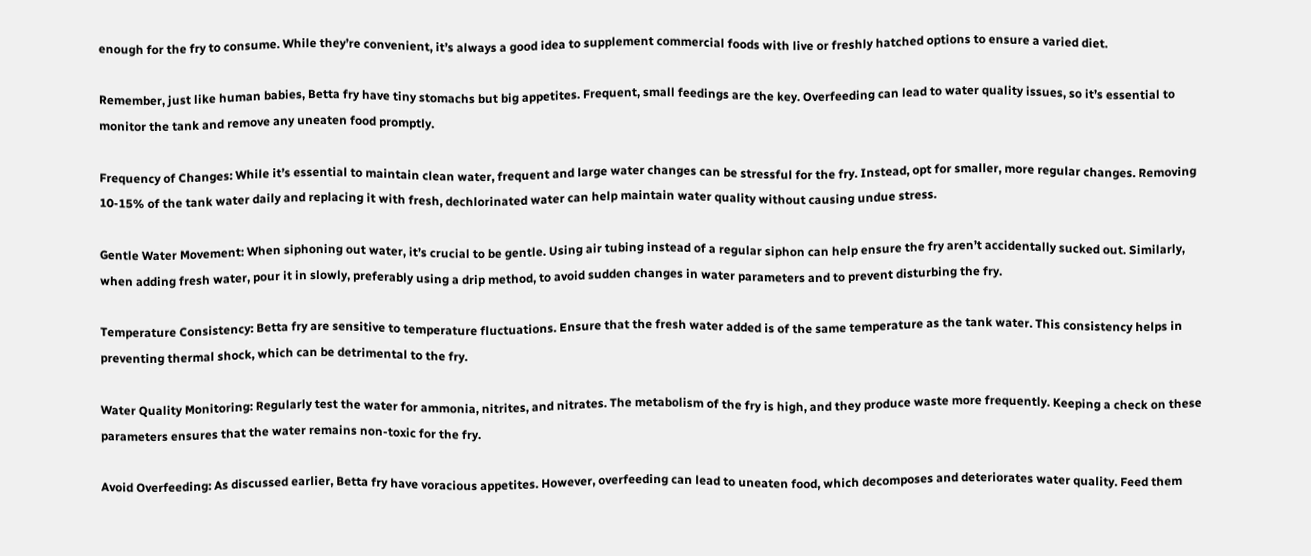enough for the fry to consume. While they’re convenient, it’s always a good idea to supplement commercial foods with live or freshly hatched options to ensure a varied diet.

Remember, just like human babies, Betta fry have tiny stomachs but big appetites. Frequent, small feedings are the key. Overfeeding can lead to water quality issues, so it’s essential to monitor the tank and remove any uneaten food promptly.

Frequency of Changes: While it’s essential to maintain clean water, frequent and large water changes can be stressful for the fry. Instead, opt for smaller, more regular changes. Removing 10-15% of the tank water daily and replacing it with fresh, dechlorinated water can help maintain water quality without causing undue stress.

Gentle Water Movement: When siphoning out water, it’s crucial to be gentle. Using air tubing instead of a regular siphon can help ensure the fry aren’t accidentally sucked out. Similarly, when adding fresh water, pour it in slowly, preferably using a drip method, to avoid sudden changes in water parameters and to prevent disturbing the fry.

Temperature Consistency: Betta fry are sensitive to temperature fluctuations. Ensure that the fresh water added is of the same temperature as the tank water. This consistency helps in preventing thermal shock, which can be detrimental to the fry.

Water Quality Monitoring: Regularly test the water for ammonia, nitrites, and nitrates. The metabolism of the fry is high, and they produce waste more frequently. Keeping a check on these parameters ensures that the water remains non-toxic for the fry.

Avoid Overfeeding: As discussed earlier, Betta fry have voracious appetites. However, overfeeding can lead to uneaten food, which decomposes and deteriorates water quality. Feed them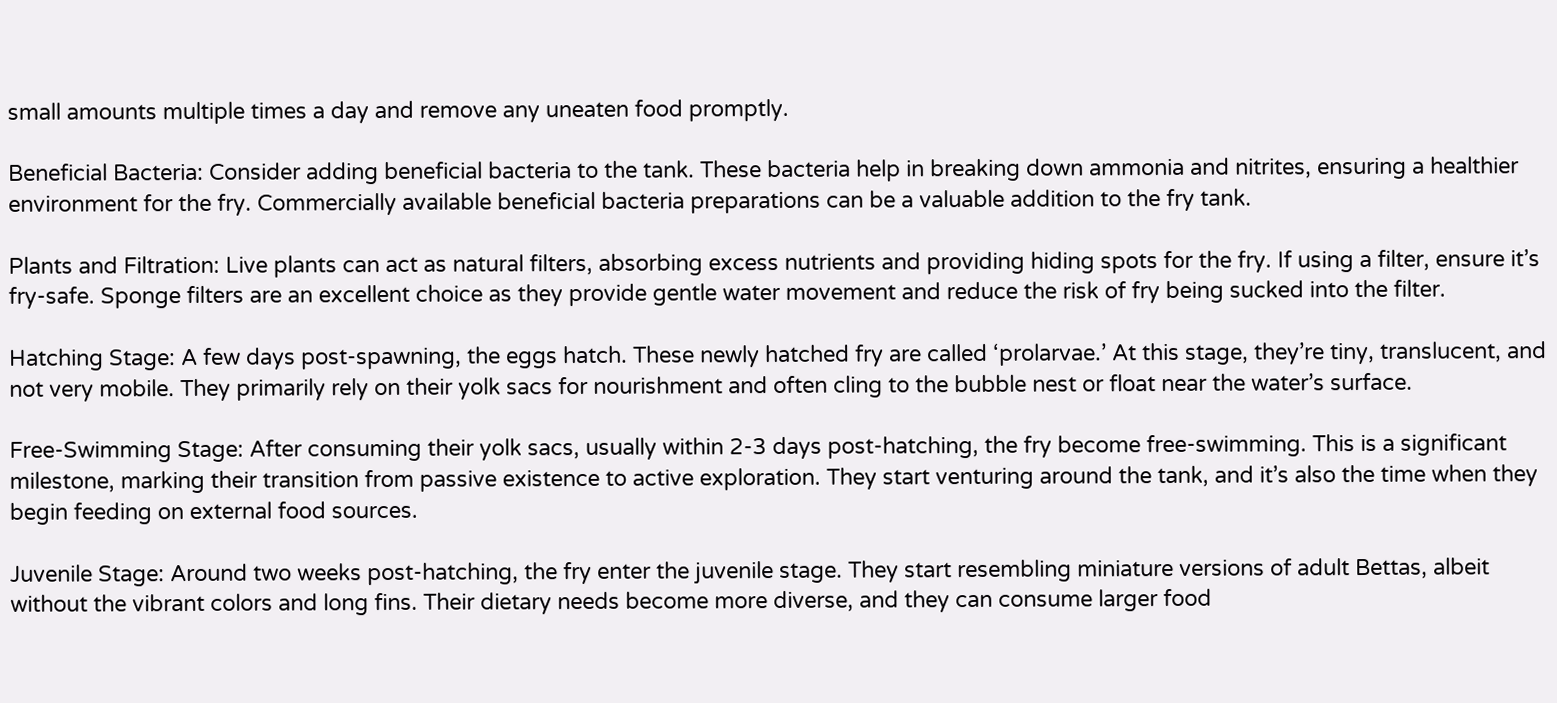small amounts multiple times a day and remove any uneaten food promptly.

Beneficial Bacteria: Consider adding beneficial bacteria to the tank. These bacteria help in breaking down ammonia and nitrites, ensuring a healthier environment for the fry. Commercially available beneficial bacteria preparations can be a valuable addition to the fry tank.

Plants and Filtration: Live plants can act as natural filters, absorbing excess nutrients and providing hiding spots for the fry. If using a filter, ensure it’s fry-safe. Sponge filters are an excellent choice as they provide gentle water movement and reduce the risk of fry being sucked into the filter.

Hatching Stage: A few days post-spawning, the eggs hatch. These newly hatched fry are called ‘prolarvae.’ At this stage, they’re tiny, translucent, and not very mobile. They primarily rely on their yolk sacs for nourishment and often cling to the bubble nest or float near the water’s surface.

Free-Swimming Stage: After consuming their yolk sacs, usually within 2-3 days post-hatching, the fry become free-swimming. This is a significant milestone, marking their transition from passive existence to active exploration. They start venturing around the tank, and it’s also the time when they begin feeding on external food sources.

Juvenile Stage: Around two weeks post-hatching, the fry enter the juvenile stage. They start resembling miniature versions of adult Bettas, albeit without the vibrant colors and long fins. Their dietary needs become more diverse, and they can consume larger food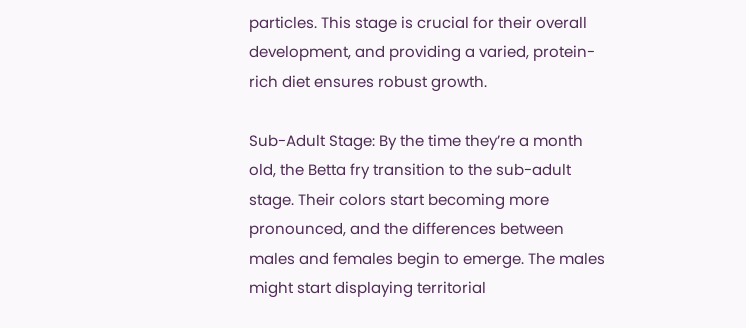particles. This stage is crucial for their overall development, and providing a varied, protein-rich diet ensures robust growth.

Sub-Adult Stage: By the time they’re a month old, the Betta fry transition to the sub-adult stage. Their colors start becoming more pronounced, and the differences between males and females begin to emerge. The males might start displaying territorial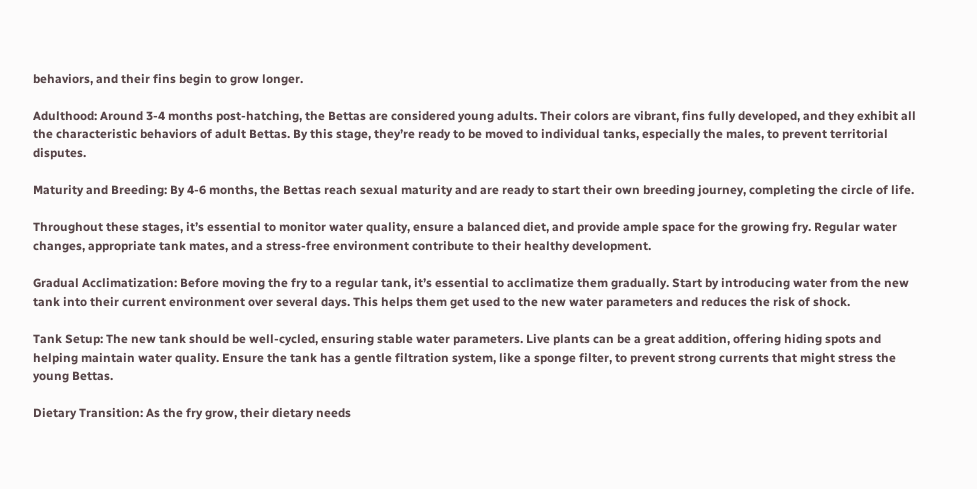behaviors, and their fins begin to grow longer.

Adulthood: Around 3-4 months post-hatching, the Bettas are considered young adults. Their colors are vibrant, fins fully developed, and they exhibit all the characteristic behaviors of adult Bettas. By this stage, they’re ready to be moved to individual tanks, especially the males, to prevent territorial disputes.

Maturity and Breeding: By 4-6 months, the Bettas reach sexual maturity and are ready to start their own breeding journey, completing the circle of life.

Throughout these stages, it’s essential to monitor water quality, ensure a balanced diet, and provide ample space for the growing fry. Regular water changes, appropriate tank mates, and a stress-free environment contribute to their healthy development.

Gradual Acclimatization: Before moving the fry to a regular tank, it’s essential to acclimatize them gradually. Start by introducing water from the new tank into their current environment over several days. This helps them get used to the new water parameters and reduces the risk of shock.

Tank Setup: The new tank should be well-cycled, ensuring stable water parameters. Live plants can be a great addition, offering hiding spots and helping maintain water quality. Ensure the tank has a gentle filtration system, like a sponge filter, to prevent strong currents that might stress the young Bettas.

Dietary Transition: As the fry grow, their dietary needs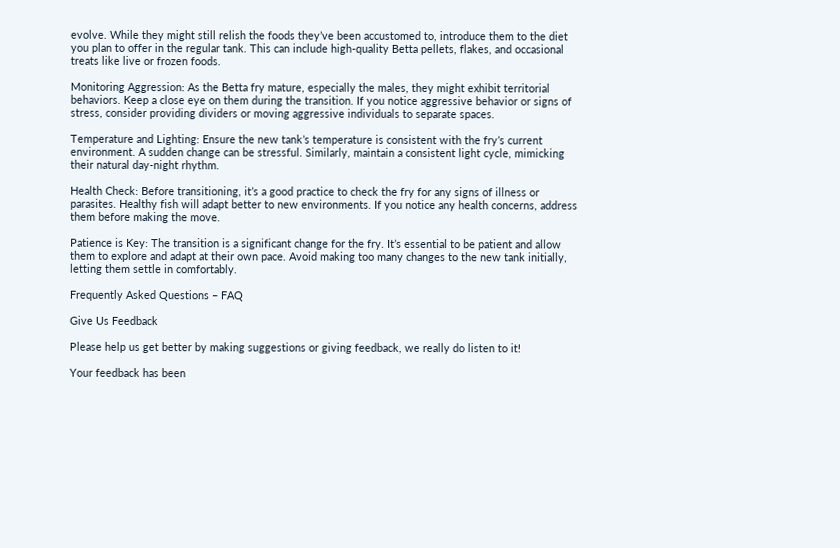evolve. While they might still relish the foods they’ve been accustomed to, introduce them to the diet you plan to offer in the regular tank. This can include high-quality Betta pellets, flakes, and occasional treats like live or frozen foods.

Monitoring Aggression: As the Betta fry mature, especially the males, they might exhibit territorial behaviors. Keep a close eye on them during the transition. If you notice aggressive behavior or signs of stress, consider providing dividers or moving aggressive individuals to separate spaces.

Temperature and Lighting: Ensure the new tank’s temperature is consistent with the fry’s current environment. A sudden change can be stressful. Similarly, maintain a consistent light cycle, mimicking their natural day-night rhythm.

Health Check: Before transitioning, it’s a good practice to check the fry for any signs of illness or parasites. Healthy fish will adapt better to new environments. If you notice any health concerns, address them before making the move.

Patience is Key: The transition is a significant change for the fry. It’s essential to be patient and allow them to explore and adapt at their own pace. Avoid making too many changes to the new tank initially, letting them settle in comfortably.

Frequently Asked Questions – FAQ

Give Us Feedback

Please help us get better by making suggestions or giving feedback, we really do listen to it!

Your feedback has been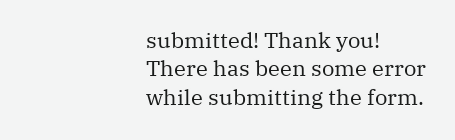submitted! Thank you!
There has been some error while submitting the form.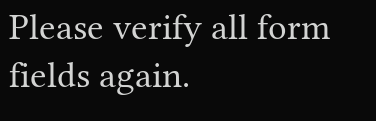Please verify all form fields again.